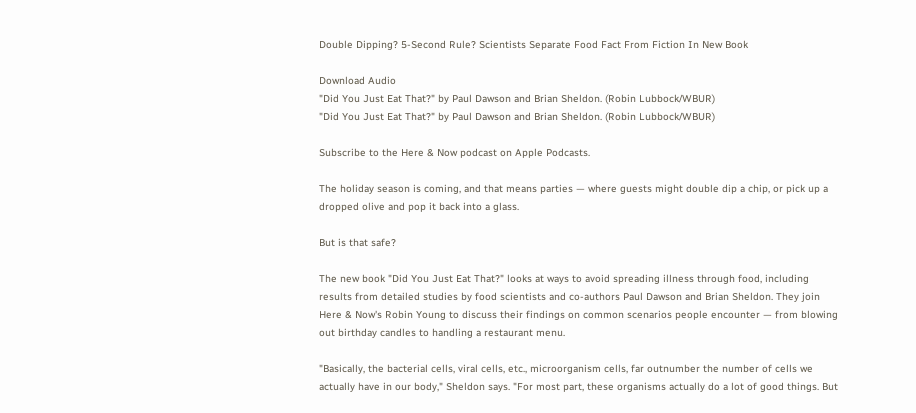Double Dipping? 5-Second Rule? Scientists Separate Food Fact From Fiction In New Book

Download Audio
"Did You Just Eat That?" by Paul Dawson and Brian Sheldon. (Robin Lubbock/WBUR)
"Did You Just Eat That?" by Paul Dawson and Brian Sheldon. (Robin Lubbock/WBUR)

Subscribe to the Here & Now podcast on Apple Podcasts.

The holiday season is coming, and that means parties — where guests might double dip a chip, or pick up a dropped olive and pop it back into a glass.

But is that safe?

The new book "Did You Just Eat That?" looks at ways to avoid spreading illness through food, including results from detailed studies by food scientists and co-authors Paul Dawson and Brian Sheldon. They join Here & Now's Robin Young to discuss their findings on common scenarios people encounter — from blowing out birthday candles to handling a restaurant menu.

"Basically, the bacterial cells, viral cells, etc., microorganism cells, far outnumber the number of cells we actually have in our body," Sheldon says. "For most part, these organisms actually do a lot of good things. But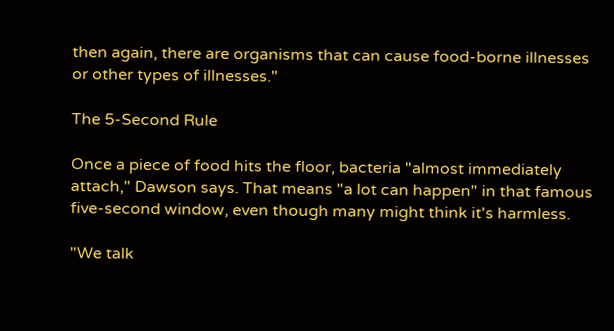then again, there are organisms that can cause food-borne illnesses or other types of illnesses."

The 5-Second Rule

Once a piece of food hits the floor, bacteria "almost immediately attach," Dawson says. That means "a lot can happen" in that famous five-second window, even though many might think it's harmless.

"We talk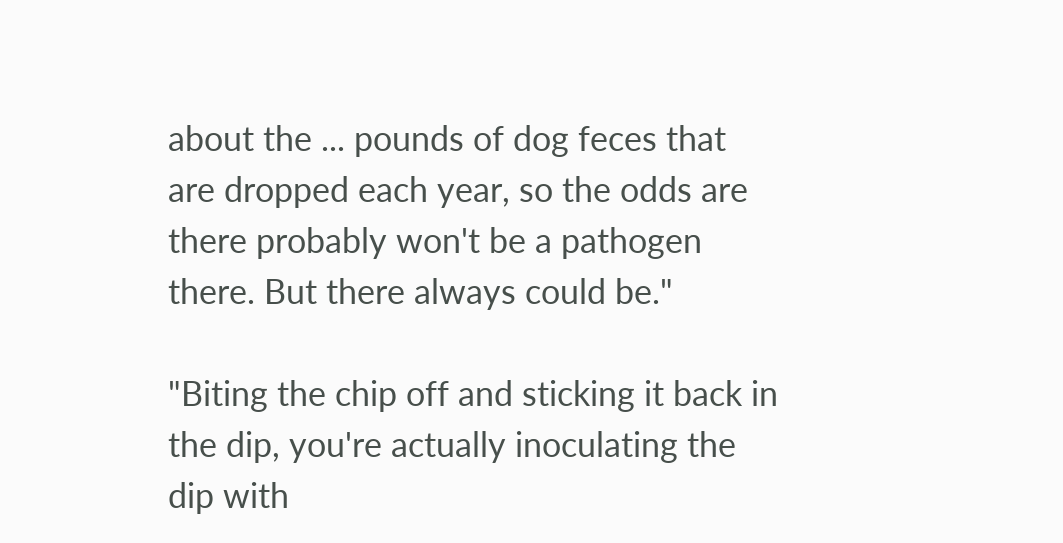about the ... pounds of dog feces that are dropped each year, so the odds are there probably won't be a pathogen there. But there always could be."

"Biting the chip off and sticking it back in the dip, you're actually inoculating the dip with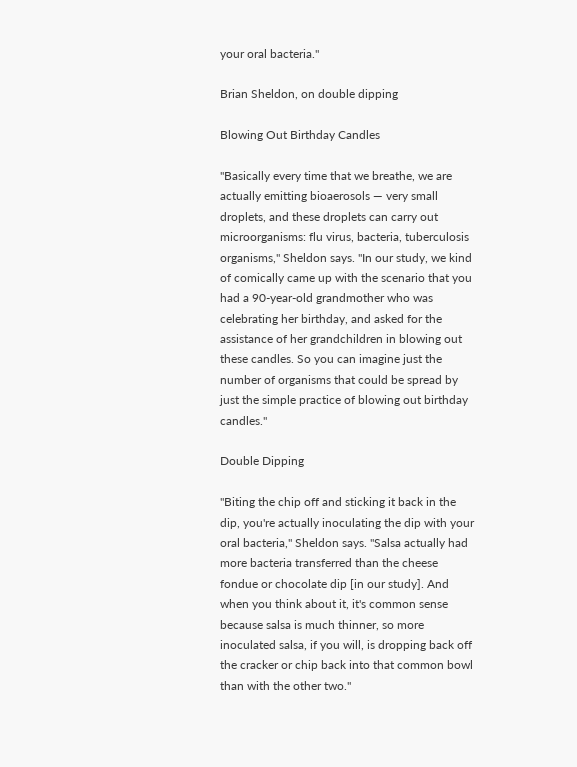your oral bacteria."

Brian Sheldon, on double dipping

Blowing Out Birthday Candles

"Basically every time that we breathe, we are actually emitting bioaerosols — very small droplets, and these droplets can carry out microorganisms: flu virus, bacteria, tuberculosis organisms," Sheldon says. "In our study, we kind of comically came up with the scenario that you had a 90-year-old grandmother who was celebrating her birthday, and asked for the assistance of her grandchildren in blowing out these candles. So you can imagine just the number of organisms that could be spread by just the simple practice of blowing out birthday candles."

Double Dipping

"Biting the chip off and sticking it back in the dip, you're actually inoculating the dip with your oral bacteria," Sheldon says. "Salsa actually had more bacteria transferred than the cheese fondue or chocolate dip [in our study]. And when you think about it, it's common sense because salsa is much thinner, so more inoculated salsa, if you will, is dropping back off the cracker or chip back into that common bowl than with the other two."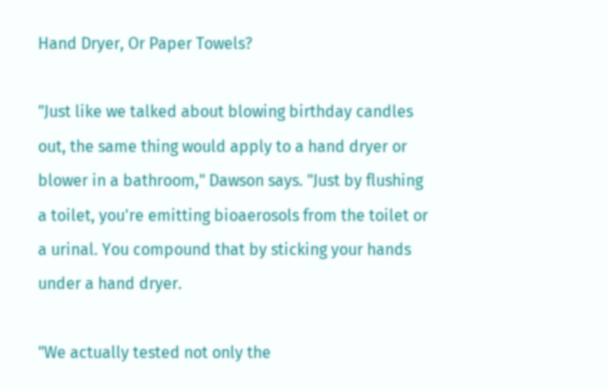Hand Dryer, Or Paper Towels?

"Just like we talked about blowing birthday candles out, the same thing would apply to a hand dryer or blower in a bathroom," Dawson says. "Just by flushing a toilet, you're emitting bioaerosols from the toilet or a urinal. You compound that by sticking your hands under a hand dryer.

"We actually tested not only the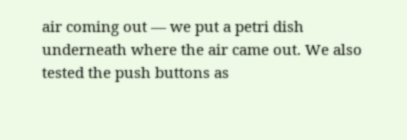air coming out — we put a petri dish underneath where the air came out. We also tested the push buttons as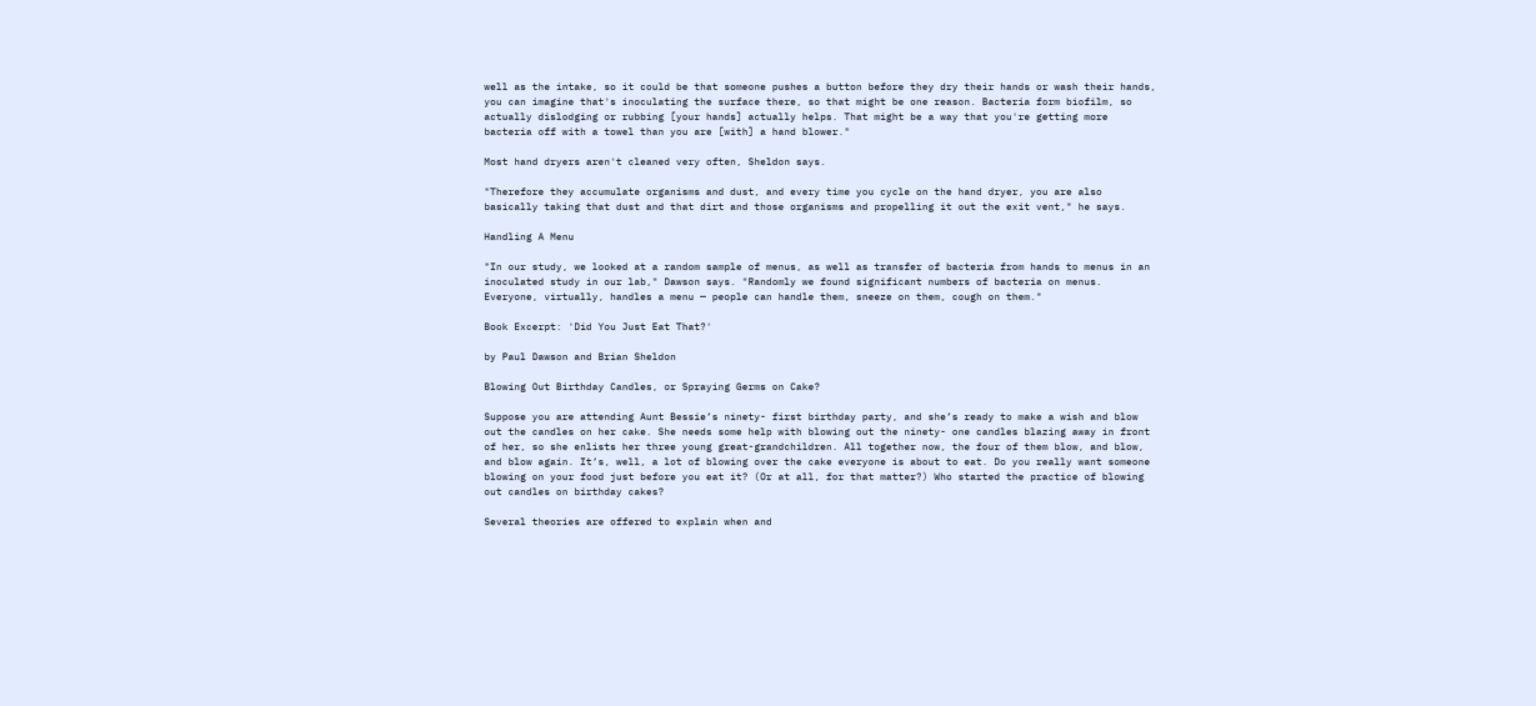well as the intake, so it could be that someone pushes a button before they dry their hands or wash their hands, you can imagine that's inoculating the surface there, so that might be one reason. Bacteria form biofilm, so actually dislodging or rubbing [your hands] actually helps. That might be a way that you're getting more bacteria off with a towel than you are [with] a hand blower."

Most hand dryers aren't cleaned very often, Sheldon says.

"Therefore they accumulate organisms and dust, and every time you cycle on the hand dryer, you are also basically taking that dust and that dirt and those organisms and propelling it out the exit vent," he says.

Handling A Menu

"In our study, we looked at a random sample of menus, as well as transfer of bacteria from hands to menus in an inoculated study in our lab," Dawson says. "Randomly we found significant numbers of bacteria on menus. Everyone, virtually, handles a menu — people can handle them, sneeze on them, cough on them."

Book Excerpt: 'Did You Just Eat That?'

by Paul Dawson and Brian Sheldon

Blowing Out Birthday Candles, or Spraying Germs on Cake?

Suppose you are attending Aunt Bessie’s ninety- first birthday party, and she’s ready to make a wish and blow out the candles on her cake. She needs some help with blowing out the ninety- one candles blazing away in front of her, so she enlists her three young great-grandchildren. All together now, the four of them blow, and blow, and blow again. It’s, well, a lot of blowing over the cake everyone is about to eat. Do you really want someone blowing on your food just before you eat it? (Or at all, for that matter?) Who started the practice of blowing out candles on birthday cakes?

Several theories are offered to explain when and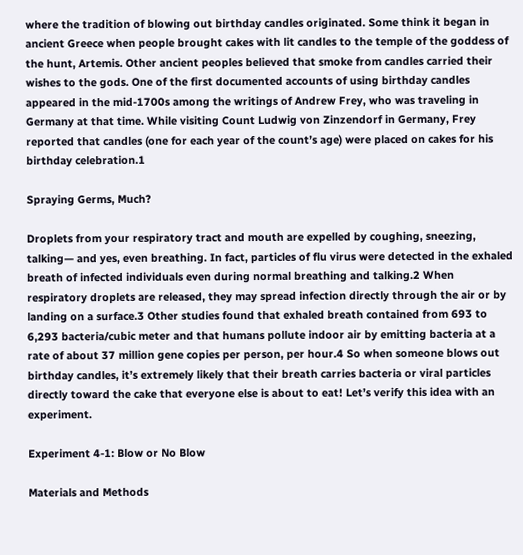where the tradition of blowing out birthday candles originated. Some think it began in ancient Greece when people brought cakes with lit candles to the temple of the goddess of the hunt, Artemis. Other ancient peoples believed that smoke from candles carried their wishes to the gods. One of the first documented accounts of using birthday candles appeared in the mid-1700s among the writings of Andrew Frey, who was traveling in Germany at that time. While visiting Count Ludwig von Zinzendorf in Germany, Frey reported that candles (one for each year of the count’s age) were placed on cakes for his birthday celebration.1

Spraying Germs, Much?

Droplets from your respiratory tract and mouth are expelled by coughing, sneezing, talking— and yes, even breathing. In fact, particles of flu virus were detected in the exhaled breath of infected individuals even during normal breathing and talking.2 When respiratory droplets are released, they may spread infection directly through the air or by landing on a surface.3 Other studies found that exhaled breath contained from 693 to 6,293 bacteria/cubic meter and that humans pollute indoor air by emitting bacteria at a rate of about 37 million gene copies per person, per hour.4 So when someone blows out birthday candles, it’s extremely likely that their breath carries bacteria or viral particles directly toward the cake that everyone else is about to eat! Let’s verify this idea with an experiment.

Experiment 4-1: Blow or No Blow

Materials and Methods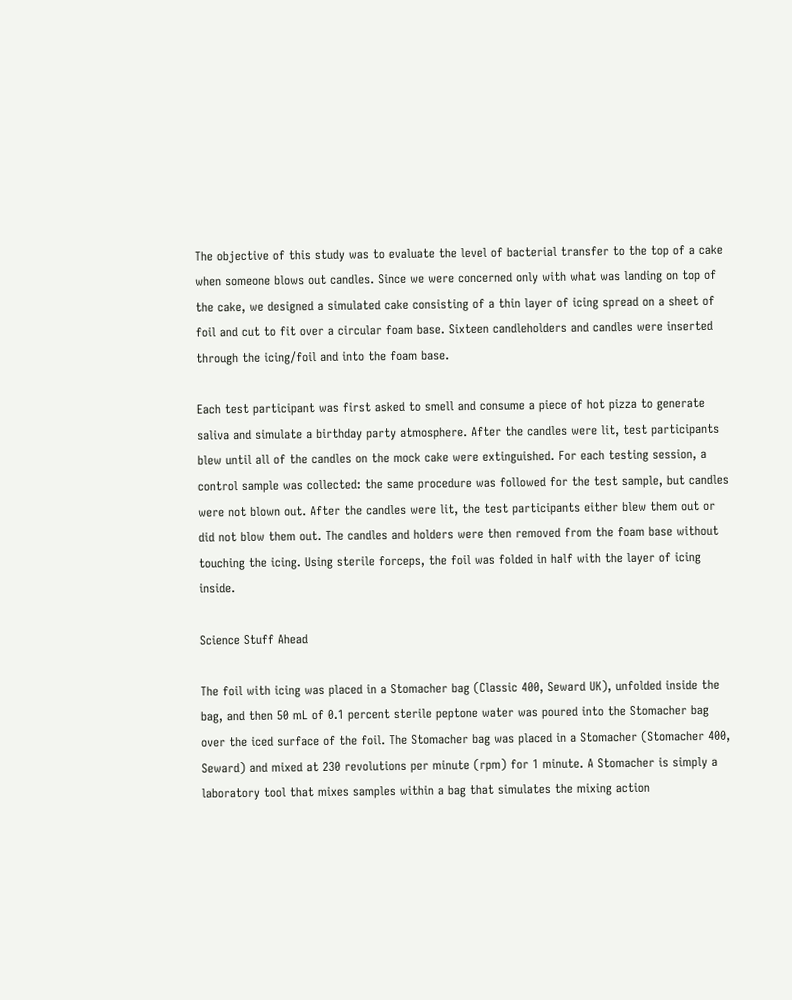The objective of this study was to evaluate the level of bacterial transfer to the top of a cake when someone blows out candles. Since we were concerned only with what was landing on top of the cake, we designed a simulated cake consisting of a thin layer of icing spread on a sheet of foil and cut to fit over a circular foam base. Sixteen candleholders and candles were inserted through the icing/foil and into the foam base.

Each test participant was first asked to smell and consume a piece of hot pizza to generate saliva and simulate a birthday party atmosphere. After the candles were lit, test participants blew until all of the candles on the mock cake were extinguished. For each testing session, a control sample was collected: the same procedure was followed for the test sample, but candles were not blown out. After the candles were lit, the test participants either blew them out or did not blow them out. The candles and holders were then removed from the foam base without touching the icing. Using sterile forceps, the foil was folded in half with the layer of icing inside.

Science Stuff Ahead

The foil with icing was placed in a Stomacher bag (Classic 400, Seward UK), unfolded inside the bag, and then 50 mL of 0.1 percent sterile peptone water was poured into the Stomacher bag over the iced surface of the foil. The Stomacher bag was placed in a Stomacher (Stomacher 400, Seward) and mixed at 230 revolutions per minute (rpm) for 1 minute. A Stomacher is simply a laboratory tool that mixes samples within a bag that simulates the mixing action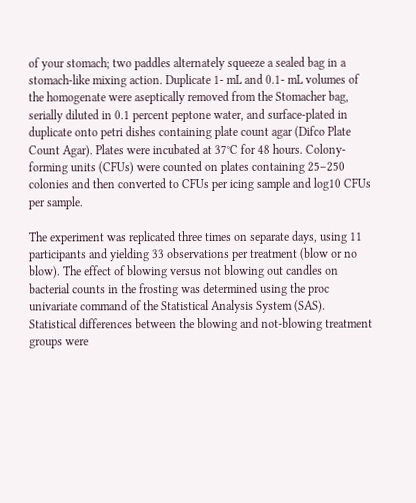of your stomach; two paddles alternately squeeze a sealed bag in a stomach-like mixing action. Duplicate 1- mL and 0.1- mL volumes of the homogenate were aseptically removed from the Stomacher bag, serially diluted in 0.1 percent peptone water, and surface-plated in duplicate onto petri dishes containing plate count agar (Difco Plate Count Agar). Plates were incubated at 37°C for 48 hours. Colony- forming units (CFUs) were counted on plates containing 25–250 colonies and then converted to CFUs per icing sample and log10 CFUs per sample.

The experiment was replicated three times on separate days, using 11 participants and yielding 33 observations per treatment (blow or no blow). The effect of blowing versus not blowing out candles on bacterial counts in the frosting was determined using the proc univariate command of the Statistical Analysis System (SAS). Statistical differences between the blowing and not-blowing treatment groups were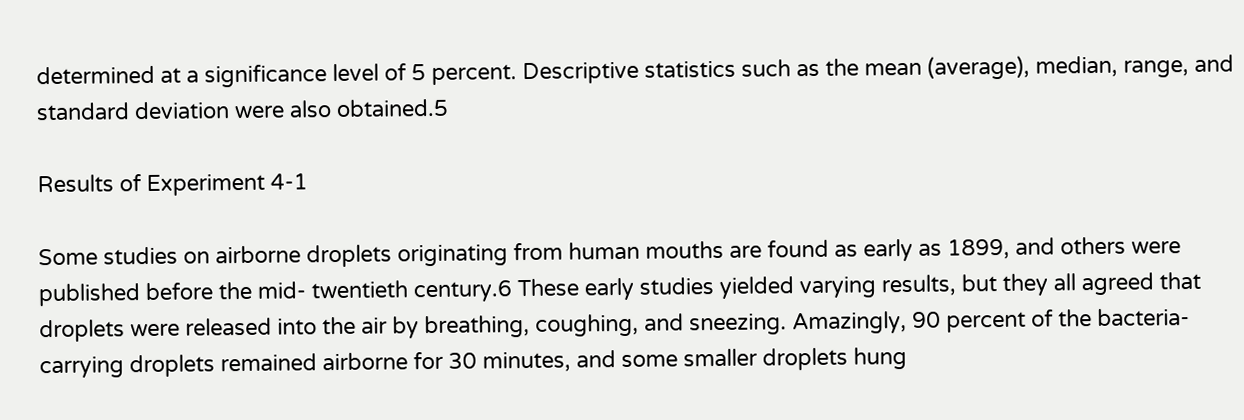determined at a significance level of 5 percent. Descriptive statistics such as the mean (average), median, range, and standard deviation were also obtained.5

Results of Experiment 4-1

Some studies on airborne droplets originating from human mouths are found as early as 1899, and others were published before the mid- twentieth century.6 These early studies yielded varying results, but they all agreed that droplets were released into the air by breathing, coughing, and sneezing. Amazingly, 90 percent of the bacteria- carrying droplets remained airborne for 30 minutes, and some smaller droplets hung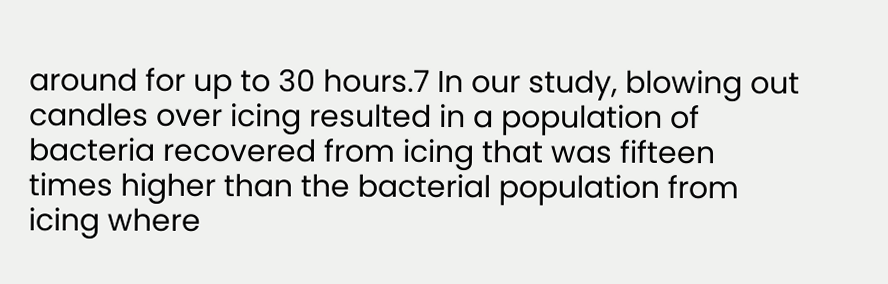around for up to 30 hours.7 In our study, blowing out candles over icing resulted in a population of bacteria recovered from icing that was fifteen times higher than the bacterial population from icing where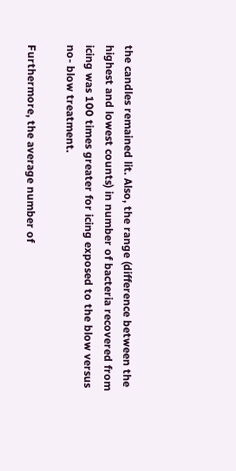the candles remained lit. Also, the range (difference between the highest and lowest counts) in number of bacteria recovered from icing was 100 times greater for icing exposed to the blow versus no- blow treatment.

Furthermore, the average number of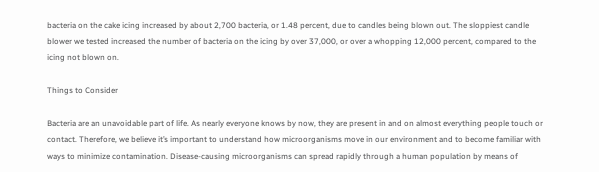bacteria on the cake icing increased by about 2,700 bacteria, or 1.48 percent, due to candles being blown out. The sloppiest candle blower we tested increased the number of bacteria on the icing by over 37,000, or over a whopping 12,000 percent, compared to the icing not blown on.

Things to Consider

Bacteria are an unavoidable part of life. As nearly everyone knows by now, they are present in and on almost everything people touch or contact. Therefore, we believe it’s important to understand how microorganisms move in our environment and to become familiar with ways to minimize contamination. Disease-causing microorganisms can spread rapidly through a human population by means of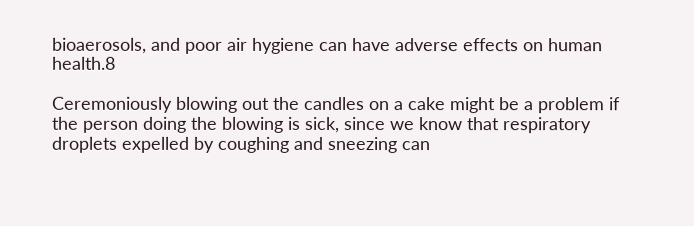bioaerosols, and poor air hygiene can have adverse effects on human health.8

Ceremoniously blowing out the candles on a cake might be a problem if the person doing the blowing is sick, since we know that respiratory droplets expelled by coughing and sneezing can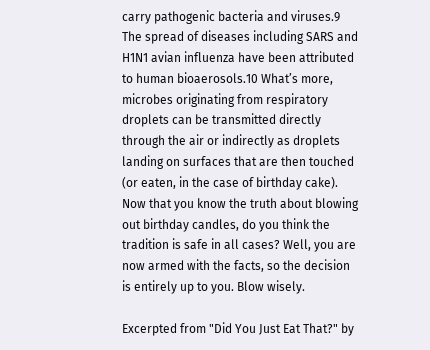carry pathogenic bacteria and viruses.9 The spread of diseases including SARS and H1N1 avian influenza have been attributed to human bioaerosols.10 What’s more, microbes originating from respiratory droplets can be transmitted directly through the air or indirectly as droplets landing on surfaces that are then touched (or eaten, in the case of birthday cake). Now that you know the truth about blowing out birthday candles, do you think the tradition is safe in all cases? Well, you are now armed with the facts, so the decision is entirely up to you. Blow wisely.

Excerpted from "Did You Just Eat That?" by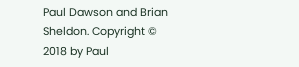Paul Dawson and Brian Sheldon. Copyright © 2018 by Paul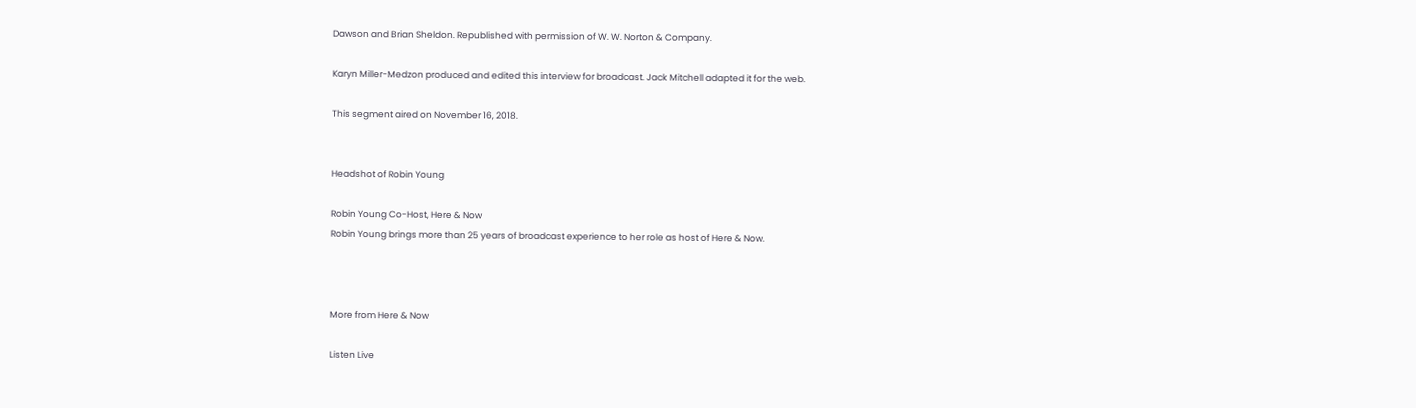Dawson and Brian Sheldon. Republished with permission of W. W. Norton & Company.

Karyn Miller-Medzon produced and edited this interview for broadcast. Jack Mitchell adapted it for the web.

This segment aired on November 16, 2018.


Headshot of Robin Young

Robin Young Co-Host, Here & Now
Robin Young brings more than 25 years of broadcast experience to her role as host of Here & Now.



More from Here & Now

Listen Live